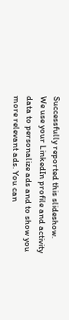Successfully reported this slideshow.
We use your LinkedIn profile and activity data to personalize ads and to show you more relevant ads. You can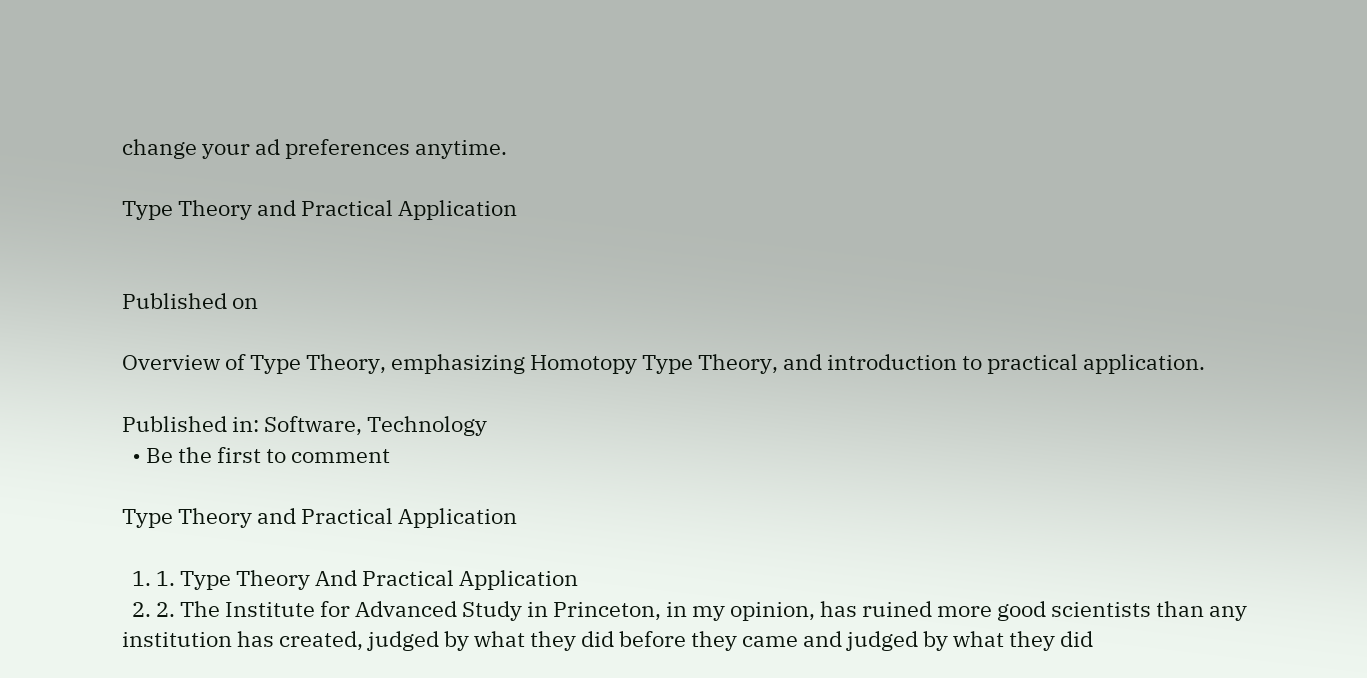change your ad preferences anytime.

Type Theory and Practical Application


Published on

Overview of Type Theory, emphasizing Homotopy Type Theory, and introduction to practical application.

Published in: Software, Technology
  • Be the first to comment

Type Theory and Practical Application

  1. 1. Type Theory And Practical Application
  2. 2. The Institute for Advanced Study in Princeton, in my opinion, has ruined more good scientists than any institution has created, judged by what they did before they came and judged by what they did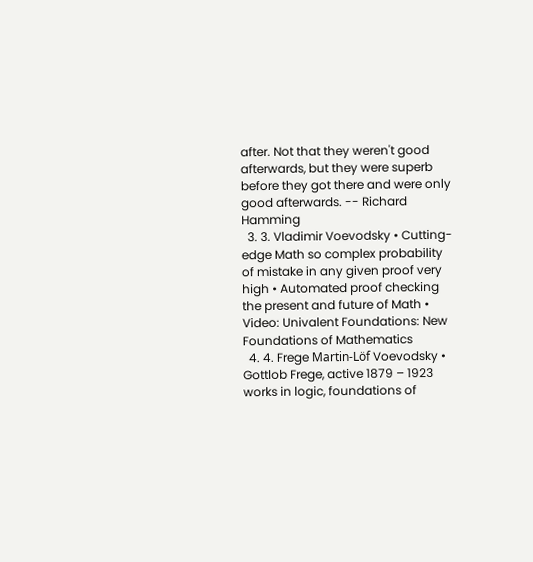after. Not that they weren't good afterwards, but they were superb before they got there and were only good afterwards. -- Richard Hamming
  3. 3. Vladimir Voevodsky • Cutting-edge Math so complex probability of mistake in any given proof very high • Automated proof checking the present and future of Math • Video: Univalent Foundations: New Foundations of Mathematics
  4. 4. Frege Martin-Löf Voevodsky • Gottlob Frege, active 1879 – 1923 works in logic, foundations of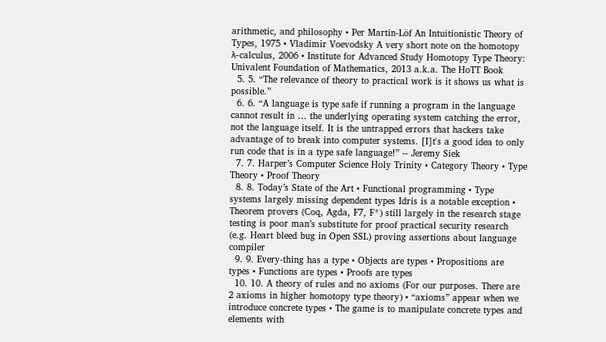arithmetic, and philosophy • Per Martin-Löf An Intuitionistic Theory of Types, 1975 • Vladimir Voevodsky A very short note on the homotopy λ-calculus, 2006 • Institute for Advanced Study Homotopy Type Theory: Univalent Foundation of Mathematics, 2013 a.k.a. The HoTT Book
  5. 5. “The relevance of theory to practical work is it shows us what is possible.”
  6. 6. “A language is type safe if running a program in the language cannot result in … the underlying operating system catching the error, not the language itself. It is the untrapped errors that hackers take advantage of to break into computer systems. [I]t's a good idea to only run code that is in a type safe language!” -- Jeremy Siek
  7. 7. Harper’s Computer Science Holy Trinity • Category Theory • Type Theory • Proof Theory
  8. 8. Today’s State of the Art • Functional programming • Type systems largely missing dependent types Idris is a notable exception • Theorem provers (Coq, Agda, F7, F*) still largely in the research stage testing is poor man’s substitute for proof practical security research (e.g. Heart bleed bug in Open SSL) proving assertions about language compiler
  9. 9. Every-thing has a type • Objects are types • Propositions are types • Functions are types • Proofs are types
  10. 10. A theory of rules and no axioms (For our purposes. There are 2 axioms in higher homotopy type theory) • “axioms” appear when we introduce concrete types • The game is to manipulate concrete types and elements with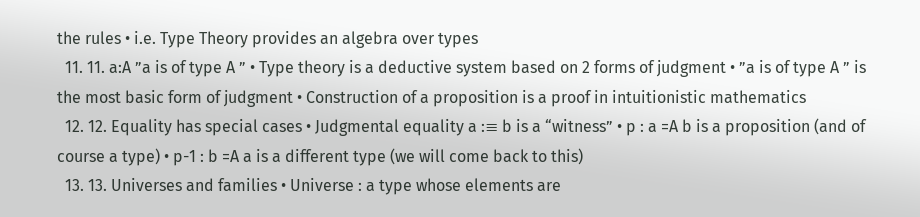the rules • i.e. Type Theory provides an algebra over types
  11. 11. a:A ”a is of type A ” • Type theory is a deductive system based on 2 forms of judgment • ”a is of type A ” is the most basic form of judgment • Construction of a proposition is a proof in intuitionistic mathematics
  12. 12. Equality has special cases • Judgmental equality a :≡ b is a “witness” • p : a =A b is a proposition (and of course a type) • p-1 : b =A a is a different type (we will come back to this)
  13. 13. Universes and families • Universe : a type whose elements are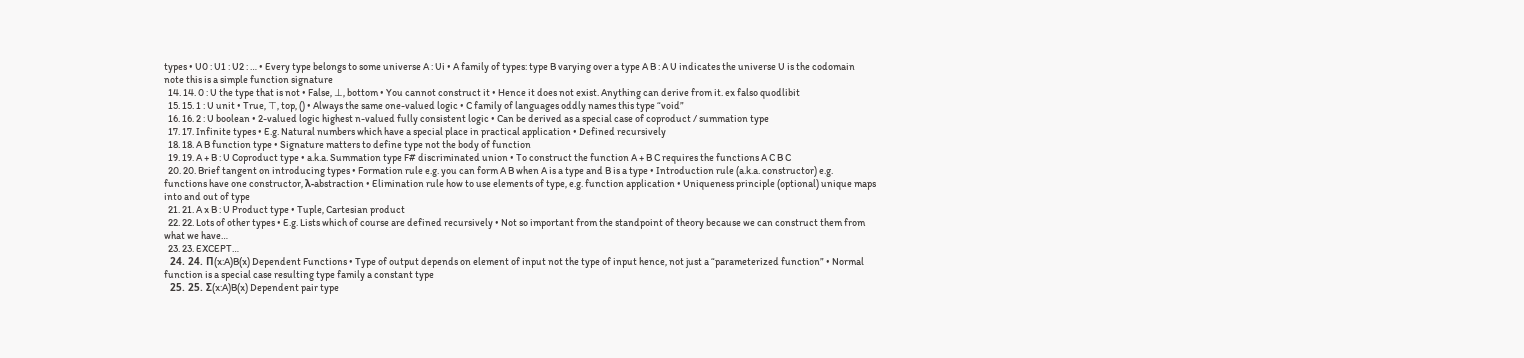types • U0 : U1 : U2 : … • Every type belongs to some universe A : Ui • A family of types: type B varying over a type A B : A U indicates the universe U is the codomain note this is a simple function signature
  14. 14. 0 : U the type that is not • False, ⊥, bottom • You cannot construct it • Hence it does not exist. Anything can derive from it. ex falso quodlibit
  15. 15. 1 : U unit • True, ⊤, top, () • Always the same one-valued logic • C family of languages oddly names this type “void”
  16. 16. 2 : U boolean • 2-valued logic highest n-valued fully consistent logic • Can be derived as a special case of coproduct / summation type
  17. 17. Infinite types • E.g. Natural numbers which have a special place in practical application • Defined recursively
  18. 18. A B function type • Signature matters to define type not the body of function
  19. 19. A + B : U Coproduct type • a.k.a. Summation type F# discriminated union • To construct the function A + B C requires the functions A C B C
  20. 20. Brief tangent on introducing types • Formation rule e.g. you can form A B when A is a type and B is a type • Introduction rule (a.k.a. constructor) e.g. functions have one constructor, λ-abstraction • Elimination rule how to use elements of type, e.g. function application • Uniqueness principle (optional) unique maps into and out of type
  21. 21. A x B : U Product type • Tuple, Cartesian product
  22. 22. Lots of other types • E.g. Lists which of course are defined recursively • Not so important from the standpoint of theory because we can construct them from what we have…
  23. 23. EXCEPT…
  24. 24. Π(x:A)B(x) Dependent Functions • Type of output depends on element of input not the type of input hence, not just a “parameterized function” • Normal function is a special case resulting type family a constant type
  25. 25. Σ(x:A)B(x) Dependent pair type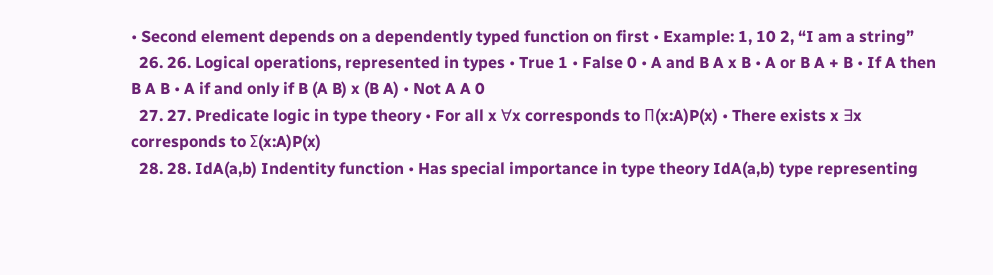• Second element depends on a dependently typed function on first • Example: 1, 10 2, “I am a string”
  26. 26. Logical operations, represented in types • True 1 • False 0 • A and B A x B • A or B A + B • If A then B A B • A if and only if B (A B) x (B A) • Not A A 0
  27. 27. Predicate logic in type theory • For all x ∀x corresponds to Π(x:A)P(x) • There exists x ∃x corresponds to Σ(x:A)P(x)
  28. 28. IdA(a,b) Indentity function • Has special importance in type theory IdA(a,b) type representing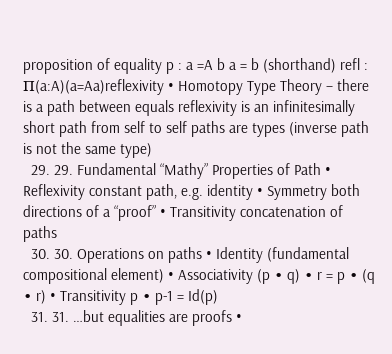proposition of equality p : a =A b a = b (shorthand) refl : Π(a:A)(a=Aa)reflexivity • Homotopy Type Theory – there is a path between equals reflexivity is an infinitesimally short path from self to self paths are types (inverse path is not the same type)
  29. 29. Fundamental “Mathy” Properties of Path • Reflexivity constant path, e.g. identity • Symmetry both directions of a “proof” • Transitivity concatenation of paths
  30. 30. Operations on paths • Identity (fundamental compositional element) • Associativity (p ∙ q) ∙ r = p ∙ (q ∙ r) • Transitivity p ∙ p-1 = Id(p)
  31. 31. …but equalities are proofs •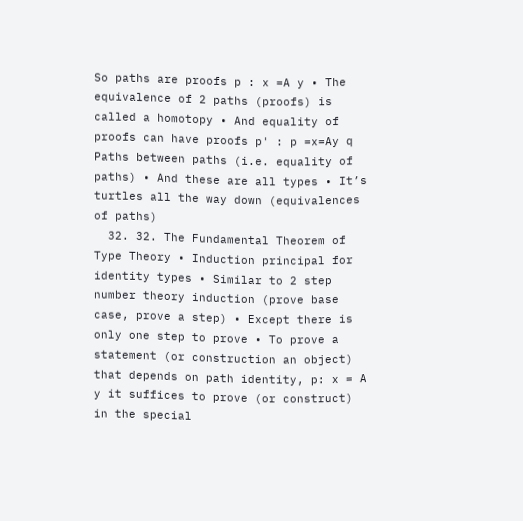So paths are proofs p : x =A y • The equivalence of 2 paths (proofs) is called a homotopy • And equality of proofs can have proofs p' : p =x=Ay q Paths between paths (i.e. equality of paths) • And these are all types • It’s turtles all the way down (equivalences of paths)
  32. 32. The Fundamental Theorem of Type Theory • Induction principal for identity types • Similar to 2 step number theory induction (prove base case, prove a step) • Except there is only one step to prove • To prove a statement (or construction an object) that depends on path identity, p: x = A y it suffices to prove (or construct) in the special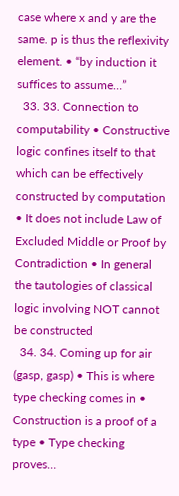case where x and y are the same. p is thus the reflexivity element. • “by induction it suffices to assume…”
  33. 33. Connection to computability • Constructive logic confines itself to that which can be effectively constructed by computation • It does not include Law of Excluded Middle or Proof by Contradiction • In general the tautologies of classical logic involving NOT cannot be constructed
  34. 34. Coming up for air (gasp, gasp) • This is where type checking comes in • Construction is a proof of a type • Type checking proves…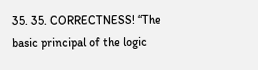35. 35. CORRECTNESS! “The basic principal of the logic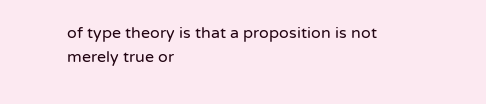of type theory is that a proposition is not merely true or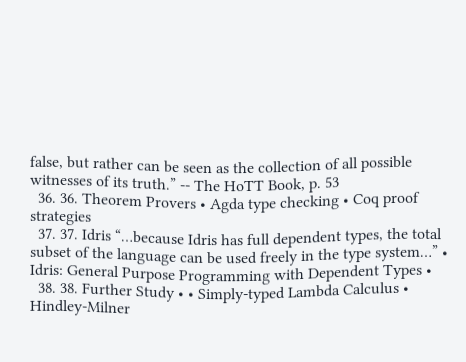false, but rather can be seen as the collection of all possible witnesses of its truth.” -- The HoTT Book, p. 53
  36. 36. Theorem Provers • Agda type checking • Coq proof strategies
  37. 37. Idris “…because Idris has full dependent types, the total subset of the language can be used freely in the type system…” • Idris: General Purpose Programming with Dependent Types •
  38. 38. Further Study • • Simply-typed Lambda Calculus • Hindley-Milner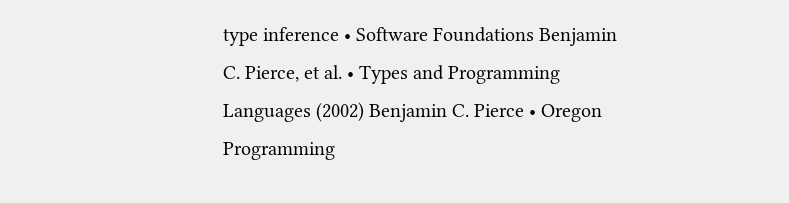type inference • Software Foundations Benjamin C. Pierce, et al. • Types and Programming Languages (2002) Benjamin C. Pierce • Oregon Programming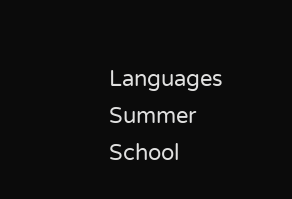Languages Summer School